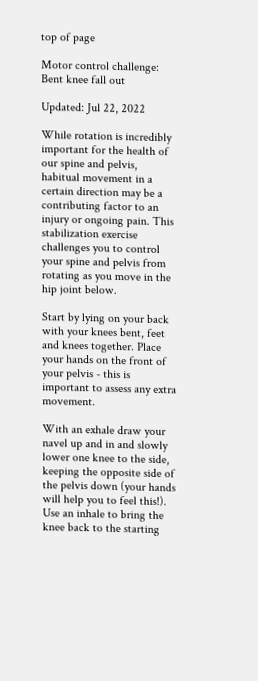top of page

Motor control challenge: Bent knee fall out

Updated: Jul 22, 2022

While rotation is incredibly important for the health of our spine and pelvis, habitual movement in a certain direction may be a contributing factor to an injury or ongoing pain. This stabilization exercise challenges you to control your spine and pelvis from rotating as you move in the hip joint below.

Start by lying on your back with your knees bent, feet and knees together. Place your hands on the front of your pelvis - this is important to assess any extra movement.

With an exhale draw your navel up and in and slowly lower one knee to the side, keeping the opposite side of the pelvis down (your hands will help you to feel this!). Use an inhale to bring the knee back to the starting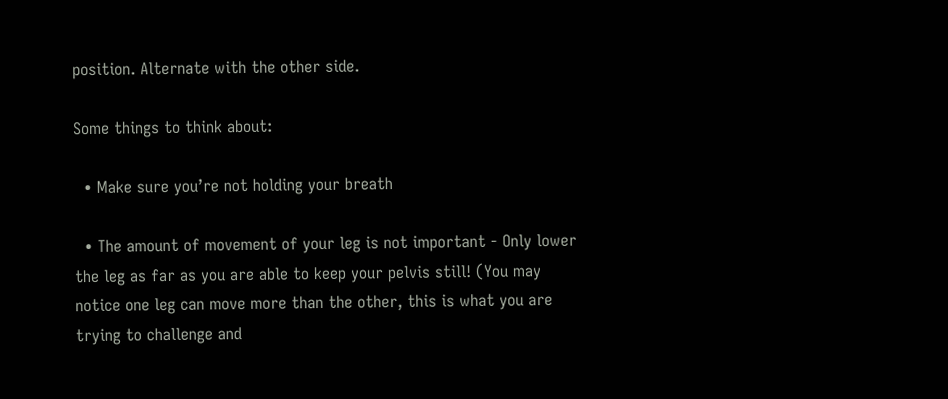position. Alternate with the other side.

Some things to think about:

  • Make sure you’re not holding your breath

  • The amount of movement of your leg is not important - Only lower the leg as far as you are able to keep your pelvis still! (You may notice one leg can move more than the other, this is what you are trying to challenge and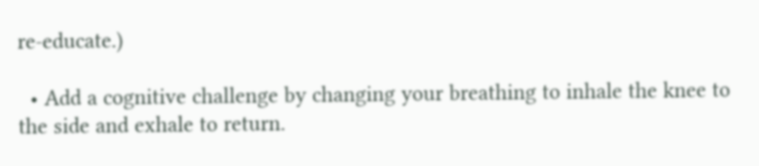re-educate.)

  • Add a cognitive challenge by changing your breathing to inhale the knee to the side and exhale to return.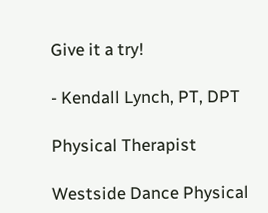Give it a try!

- Kendall Lynch, PT, DPT

Physical Therapist

Westside Dance Physical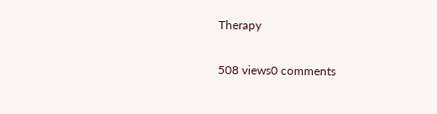Therapy

508 views0 comments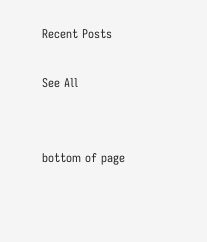Recent Posts

See All


bottom of page